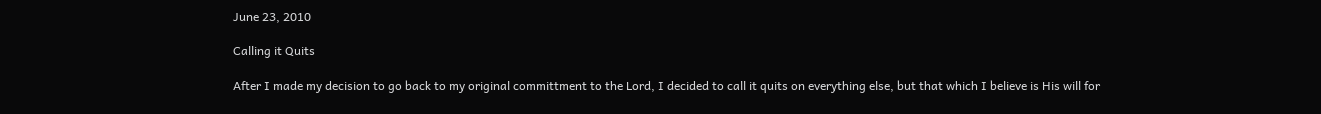June 23, 2010

Calling it Quits

After I made my decision to go back to my original committment to the Lord, I decided to call it quits on everything else, but that which I believe is His will for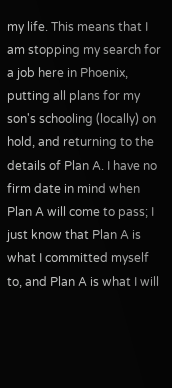my life. This means that I am stopping my search for a job here in Phoenix, putting all plans for my son's schooling (locally) on hold, and returning to the details of Plan A. I have no firm date in mind when Plan A will come to pass; I just know that Plan A is what I committed myself to, and Plan A is what I will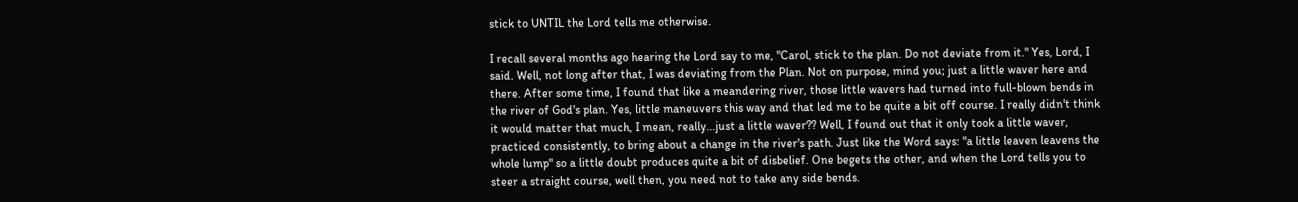stick to UNTIL the Lord tells me otherwise.

I recall several months ago hearing the Lord say to me, "Carol, stick to the plan. Do not deviate from it." Yes, Lord, I said. Well, not long after that, I was deviating from the Plan. Not on purpose, mind you; just a little waver here and there. After some time, I found that like a meandering river, those little wavers had turned into full-blown bends in the river of God's plan. Yes, little maneuvers this way and that led me to be quite a bit off course. I really didn't think it would matter that much, I mean, really...just a little waver?? Well, I found out that it only took a little waver, practiced consistently, to bring about a change in the river's path. Just like the Word says: "a little leaven leavens the whole lump" so a little doubt produces quite a bit of disbelief. One begets the other, and when the Lord tells you to steer a straight course, well then, you need not to take any side bends.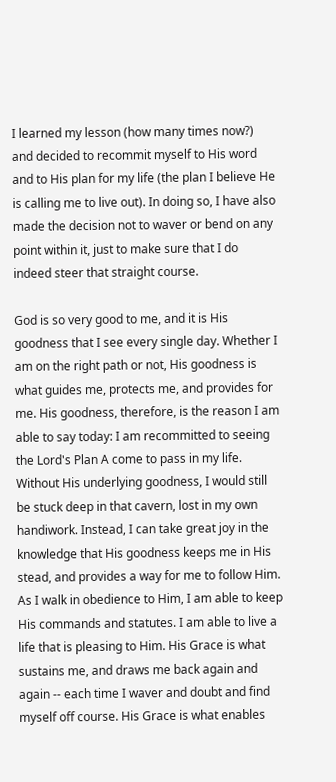I learned my lesson (how many times now?) and decided to recommit myself to His word and to His plan for my life (the plan I believe He is calling me to live out). In doing so, I have also made the decision not to waver or bend on any point within it, just to make sure that I do indeed steer that straight course.

God is so very good to me, and it is His goodness that I see every single day. Whether I am on the right path or not, His goodness is what guides me, protects me, and provides for me. His goodness, therefore, is the reason I am able to say today: I am recommitted to seeing the Lord's Plan A come to pass in my life. Without His underlying goodness, I would still be stuck deep in that cavern, lost in my own handiwork. Instead, I can take great joy in the knowledge that His goodness keeps me in His stead, and provides a way for me to follow Him. As I walk in obedience to Him, I am able to keep His commands and statutes. I am able to live a life that is pleasing to Him. His Grace is what sustains me, and draws me back again and again -- each time I waver and doubt and find myself off course. His Grace is what enables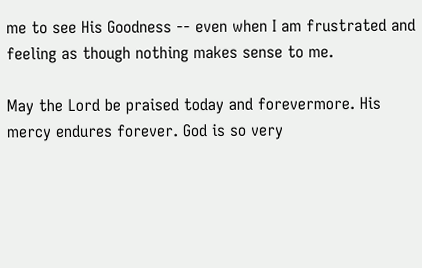me to see His Goodness -- even when I am frustrated and feeling as though nothing makes sense to me.

May the Lord be praised today and forevermore. His mercy endures forever. God is so very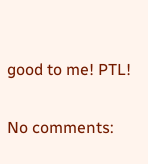good to me! PTL!

No comments: